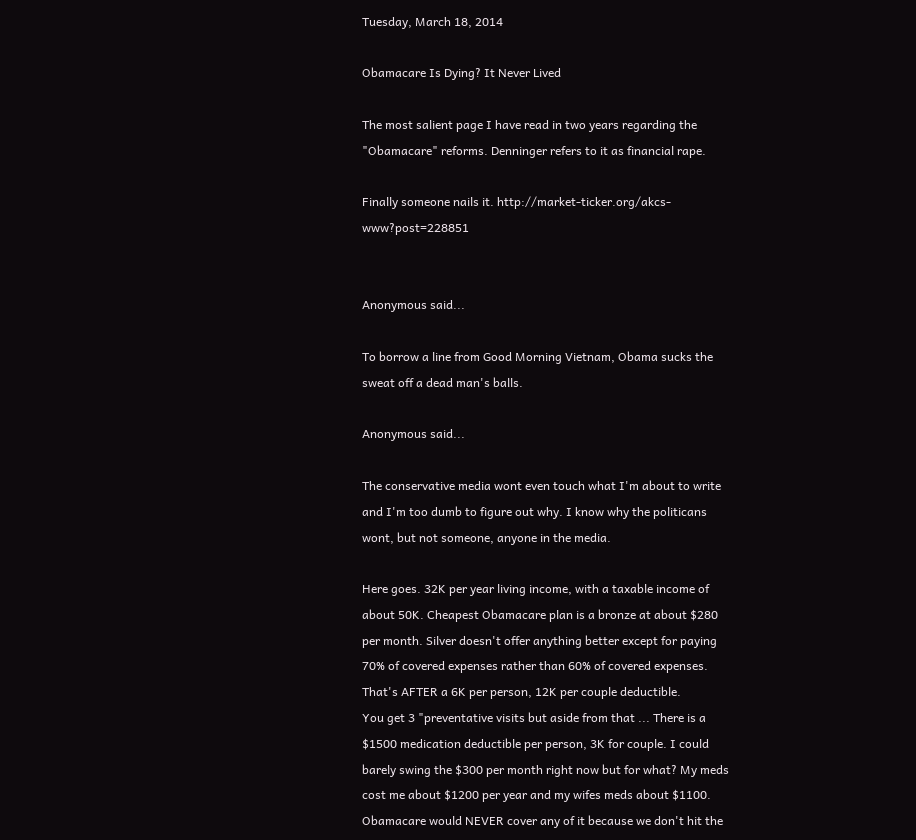Tuesday, March 18, 2014

Obamacare Is Dying? It Never Lived

The most salient page I have read in two years regarding the "Obamacare" reforms. Denninger refers to it as financial rape.

Finally someone nails it. http://market-ticker.org/akcs-www?post=228851


Anonymous said...

To borrow a line from Good Morning Vietnam, Obama sucks the sweat off a dead man's balls.

Anonymous said...

The conservative media wont even touch what I'm about to write and I'm too dumb to figure out why. I know why the politicans wont, but not someone, anyone in the media.

Here goes. 32K per year living income, with a taxable income of about 50K. Cheapest Obamacare plan is a bronze at about $280 per month. Silver doesn't offer anything better except for paying 70% of covered expenses rather than 60% of covered expenses. That's AFTER a 6K per person, 12K per couple deductible.
You get 3 "preventative visits but aside from that ... There is a $1500 medication deductible per person, 3K for couple. I could barely swing the $300 per month right now but for what? My meds cost me about $1200 per year and my wifes meds about $1100. Obamacare would NEVER cover any of it because we don't hit the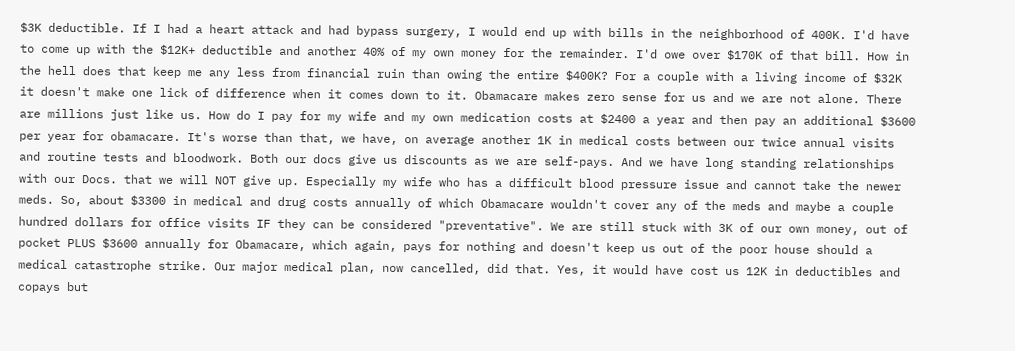$3K deductible. If I had a heart attack and had bypass surgery, I would end up with bills in the neighborhood of 400K. I'd have to come up with the $12K+ deductible and another 40% of my own money for the remainder. I'd owe over $170K of that bill. How in the hell does that keep me any less from financial ruin than owing the entire $400K? For a couple with a living income of $32K it doesn't make one lick of difference when it comes down to it. Obamacare makes zero sense for us and we are not alone. There are millions just like us. How do I pay for my wife and my own medication costs at $2400 a year and then pay an additional $3600 per year for obamacare. It's worse than that, we have, on average another 1K in medical costs between our twice annual visits and routine tests and bloodwork. Both our docs give us discounts as we are self-pays. And we have long standing relationships with our Docs. that we will NOT give up. Especially my wife who has a difficult blood pressure issue and cannot take the newer meds. So, about $3300 in medical and drug costs annually of which Obamacare wouldn't cover any of the meds and maybe a couple hundred dollars for office visits IF they can be considered "preventative". We are still stuck with 3K of our own money, out of pocket PLUS $3600 annually for Obamacare, which again, pays for nothing and doesn't keep us out of the poor house should a medical catastrophe strike. Our major medical plan, now cancelled, did that. Yes, it would have cost us 12K in deductibles and copays but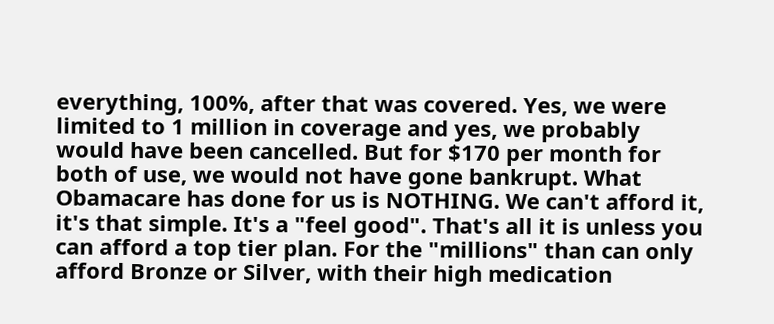everything, 100%, after that was covered. Yes, we were limited to 1 million in coverage and yes, we probably would have been cancelled. But for $170 per month for both of use, we would not have gone bankrupt. What Obamacare has done for us is NOTHING. We can't afford it, it's that simple. It's a "feel good". That's all it is unless you can afford a top tier plan. For the "millions" than can only afford Bronze or Silver, with their high medication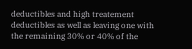deductibles and high treatement deductibles as well as leaving one with the remaining 30% or 40% of the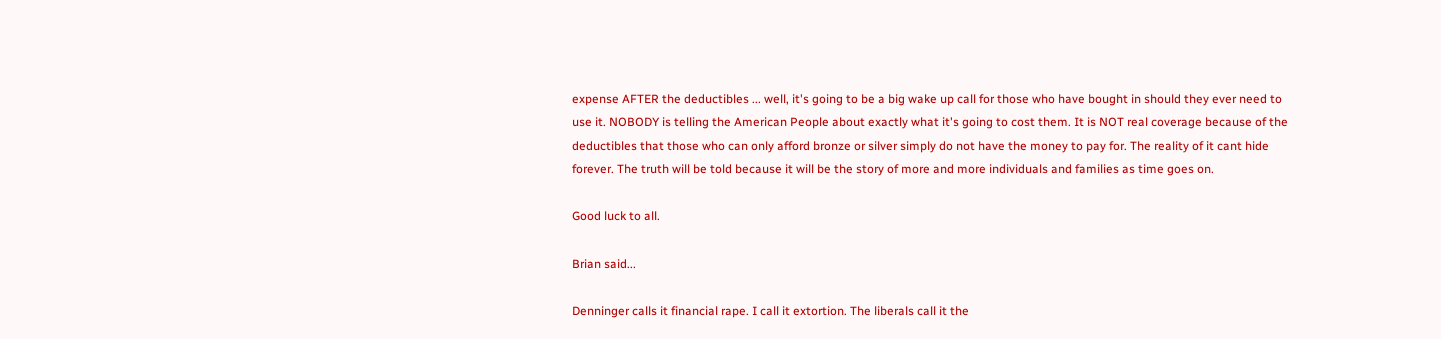expense AFTER the deductibles ... well, it's going to be a big wake up call for those who have bought in should they ever need to use it. NOBODY is telling the American People about exactly what it's going to cost them. It is NOT real coverage because of the deductibles that those who can only afford bronze or silver simply do not have the money to pay for. The reality of it cant hide forever. The truth will be told because it will be the story of more and more individuals and families as time goes on.

Good luck to all.

Brian said...

Denninger calls it financial rape. I call it extortion. The liberals call it the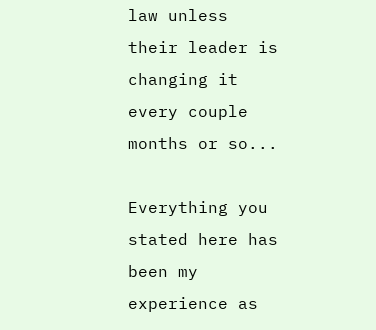law unless their leader is changing it every couple months or so...

Everything you stated here has been my experience as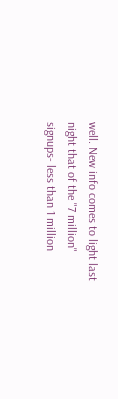well. New info comes to light last night that of the "7 million" signups- less than 1 million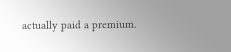actually paid a premium.